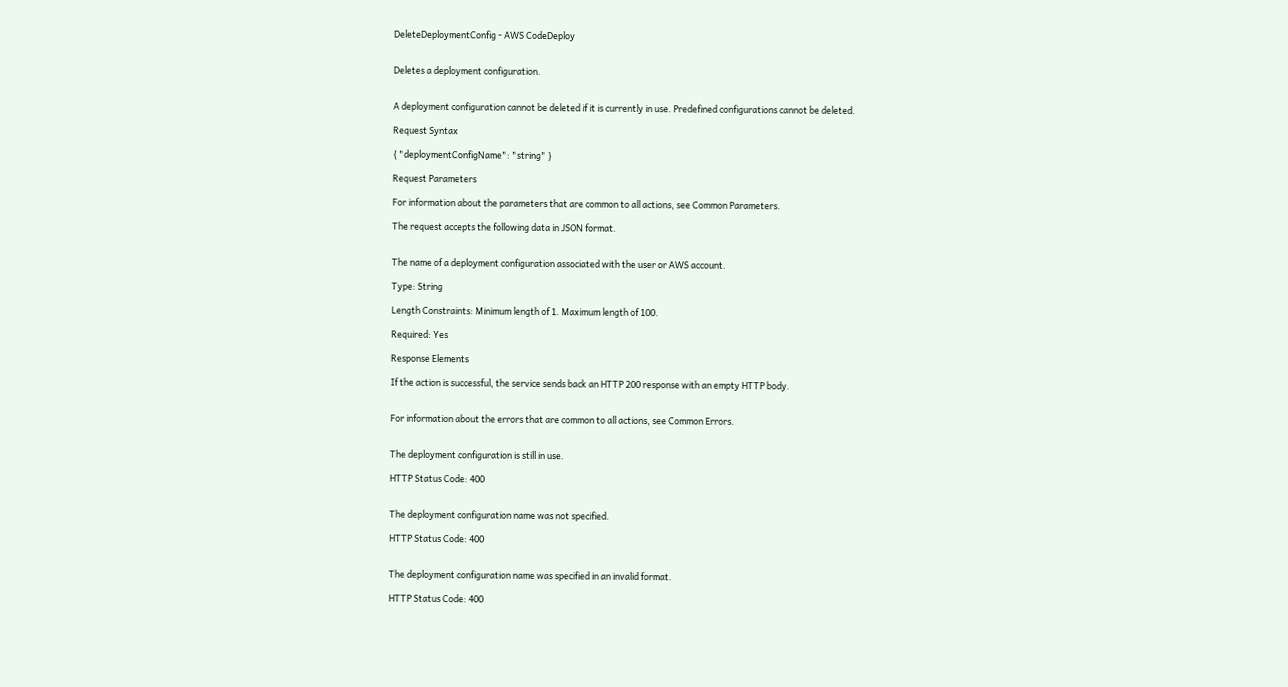DeleteDeploymentConfig - AWS CodeDeploy


Deletes a deployment configuration.


A deployment configuration cannot be deleted if it is currently in use. Predefined configurations cannot be deleted.

Request Syntax

{ "deploymentConfigName": "string" }

Request Parameters

For information about the parameters that are common to all actions, see Common Parameters.

The request accepts the following data in JSON format.


The name of a deployment configuration associated with the user or AWS account.

Type: String

Length Constraints: Minimum length of 1. Maximum length of 100.

Required: Yes

Response Elements

If the action is successful, the service sends back an HTTP 200 response with an empty HTTP body.


For information about the errors that are common to all actions, see Common Errors.


The deployment configuration is still in use.

HTTP Status Code: 400


The deployment configuration name was not specified.

HTTP Status Code: 400


The deployment configuration name was specified in an invalid format.

HTTP Status Code: 400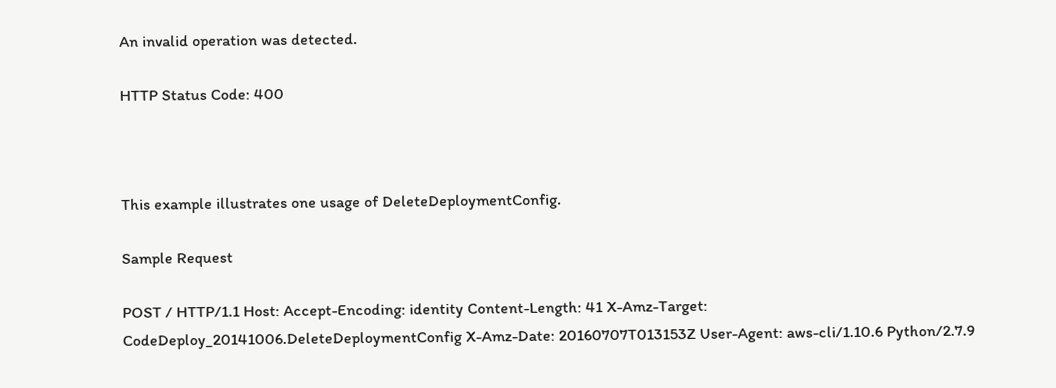An invalid operation was detected.

HTTP Status Code: 400



This example illustrates one usage of DeleteDeploymentConfig.

Sample Request

POST / HTTP/1.1 Host: Accept-Encoding: identity Content-Length: 41 X-Amz-Target: CodeDeploy_20141006.DeleteDeploymentConfig X-Amz-Date: 20160707T013153Z User-Agent: aws-cli/1.10.6 Python/2.7.9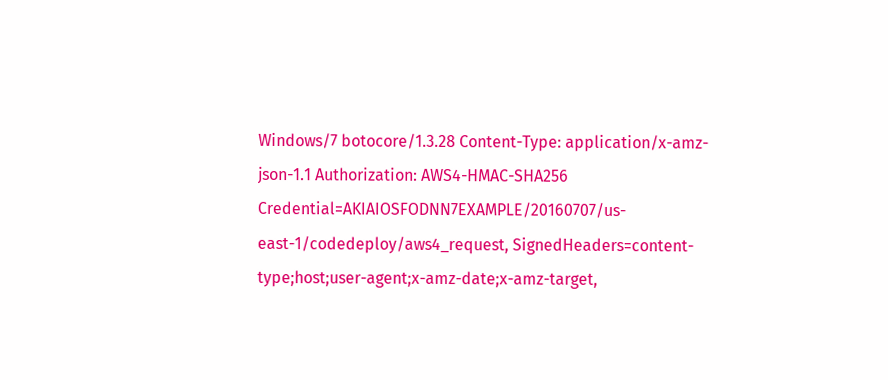Windows/7 botocore/1.3.28 Content-Type: application/x-amz-json-1.1 Authorization: AWS4-HMAC-SHA256 Credential=AKIAIOSFODNN7EXAMPLE/20160707/us-east-1/codedeploy/aws4_request, SignedHeaders=content-type;host;user-agent;x-amz-date;x-amz-target,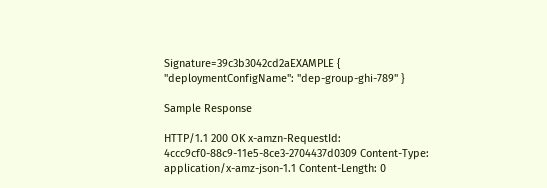Signature=39c3b3042cd2aEXAMPLE { "deploymentConfigName": "dep-group-ghi-789" }

Sample Response

HTTP/1.1 200 OK x-amzn-RequestId: 4ccc9cf0-88c9-11e5-8ce3-2704437d0309 Content-Type: application/x-amz-json-1.1 Content-Length: 0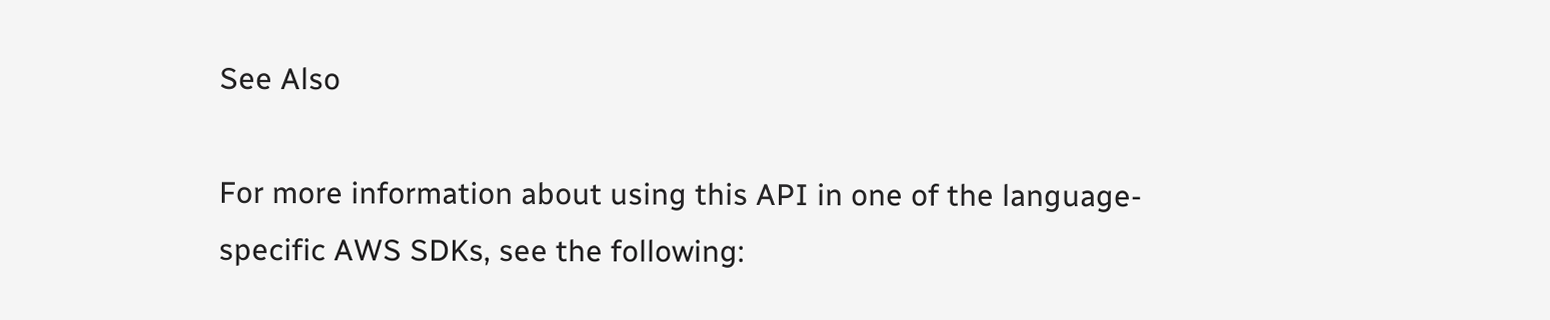See Also

For more information about using this API in one of the language-specific AWS SDKs, see the following: